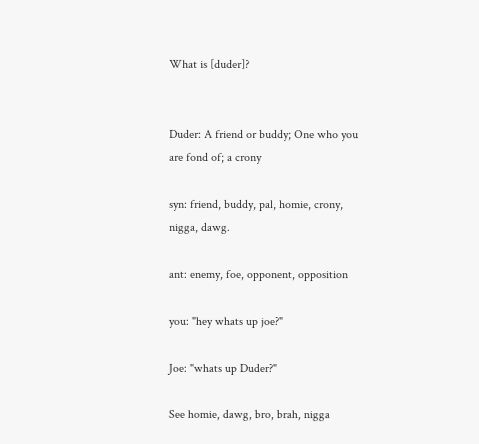What is [duder]?


Duder: A friend or buddy; One who you are fond of; a crony

syn: friend, buddy, pal, homie, crony, nigga, dawg.

ant: enemy, foe, opponent, opposition

you: "hey whats up joe?"

Joe: "whats up Duder?"

See homie, dawg, bro, brah, nigga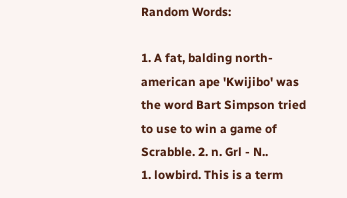Random Words:

1. A fat, balding north-american ape 'Kwijibo' was the word Bart Simpson tried to use to win a game of Scrabble. 2. n. Grl - N..
1. lowbird. This is a term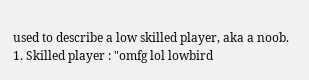used to describe a low skilled player, aka a noob. 1. Skilled player : "omfg lol lowbird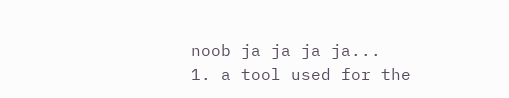noob ja ja ja ja...
1. a tool used for the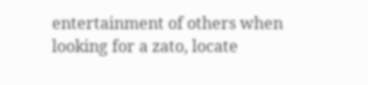entertainment of others when looking for a zato, locate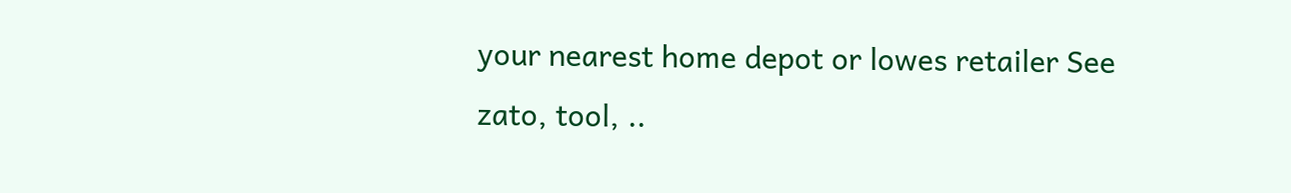your nearest home depot or lowes retailer See zato, tool, ..